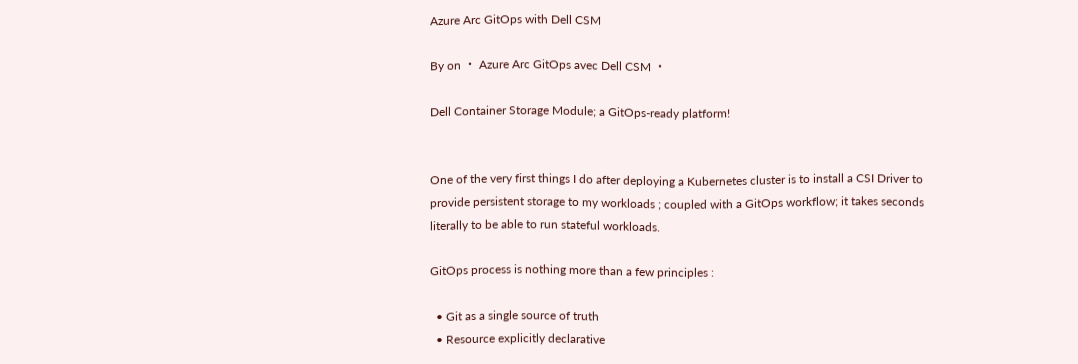Azure Arc GitOps with Dell CSM

By on ・ Azure Arc GitOps avec Dell CSM ・

Dell Container Storage Module; a GitOps-ready platform!


One of the very first things I do after deploying a Kubernetes cluster is to install a CSI Driver to provide persistent storage to my workloads ; coupled with a GitOps workflow; it takes seconds literally to be able to run stateful workloads.

GitOps process is nothing more than a few principles :

  • Git as a single source of truth
  • Resource explicitly declarative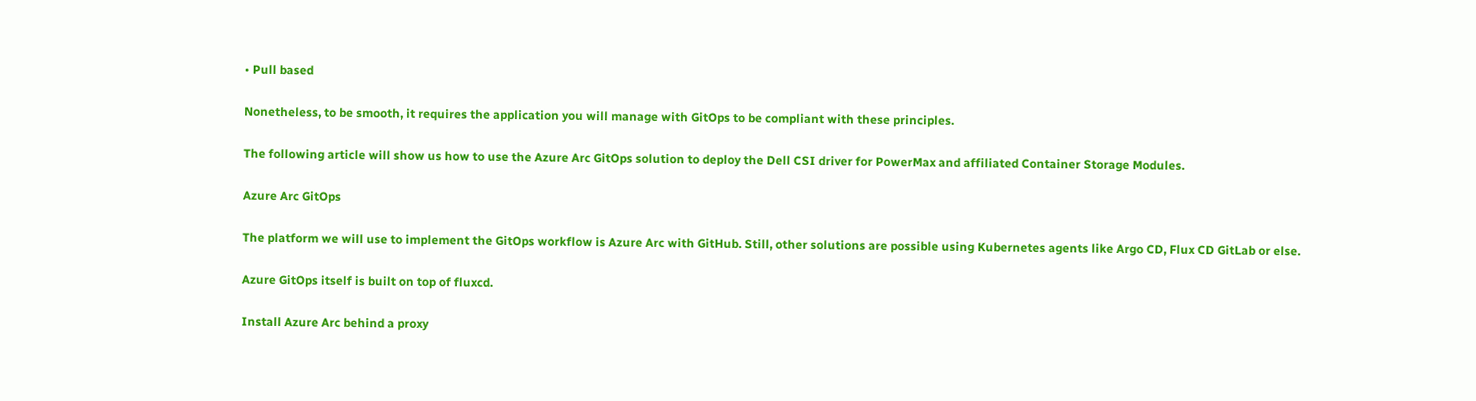• Pull based

Nonetheless, to be smooth, it requires the application you will manage with GitOps to be compliant with these principles.

The following article will show us how to use the Azure Arc GitOps solution to deploy the Dell CSI driver for PowerMax and affiliated Container Storage Modules.

Azure Arc GitOps

The platform we will use to implement the GitOps workflow is Azure Arc with GitHub. Still, other solutions are possible using Kubernetes agents like Argo CD, Flux CD GitLab or else.

Azure GitOps itself is built on top of fluxcd.

Install Azure Arc behind a proxy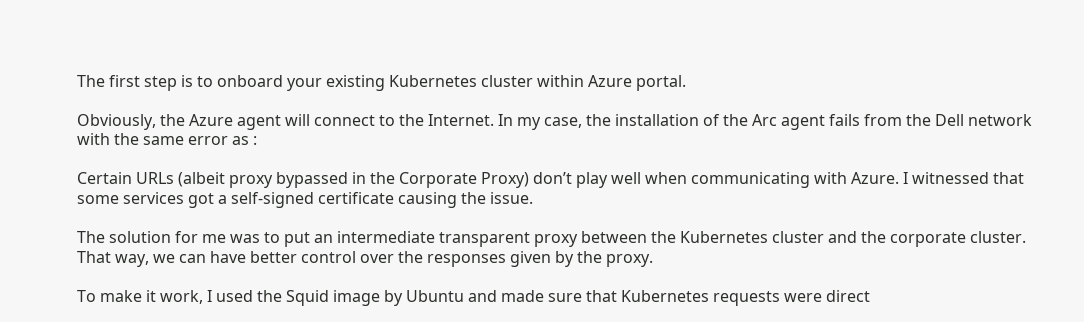The first step is to onboard your existing Kubernetes cluster within Azure portal.

Obviously, the Azure agent will connect to the Internet. In my case, the installation of the Arc agent fails from the Dell network with the same error as :

Certain URLs (albeit proxy bypassed in the Corporate Proxy) don’t play well when communicating with Azure. I witnessed that some services got a self-signed certificate causing the issue.

The solution for me was to put an intermediate transparent proxy between the Kubernetes cluster and the corporate cluster. That way, we can have better control over the responses given by the proxy.

To make it work, I used the Squid image by Ubuntu and made sure that Kubernetes requests were direct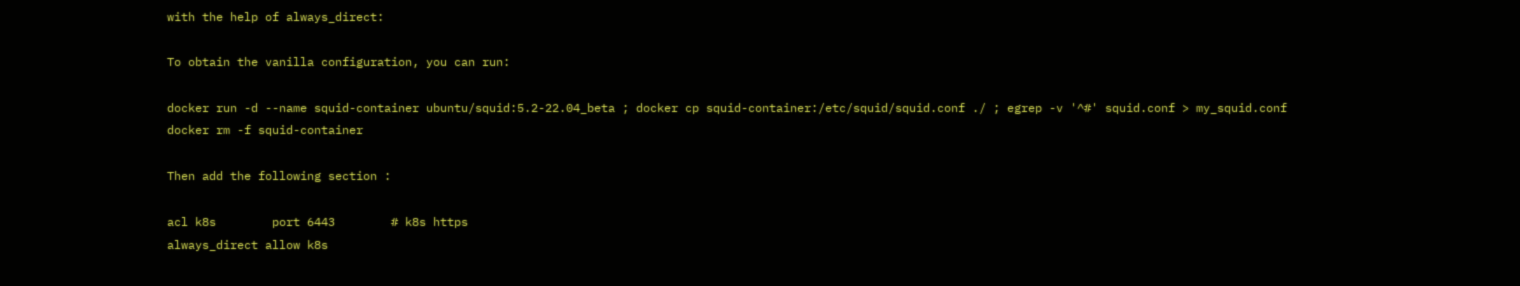with the help of always_direct:

To obtain the vanilla configuration, you can run:

docker run -d --name squid-container ubuntu/squid:5.2-22.04_beta ; docker cp squid-container:/etc/squid/squid.conf ./ ; egrep -v '^#' squid.conf > my_squid.conf
docker rm -f squid-container

Then add the following section :

acl k8s        port 6443        # k8s https
always_direct allow k8s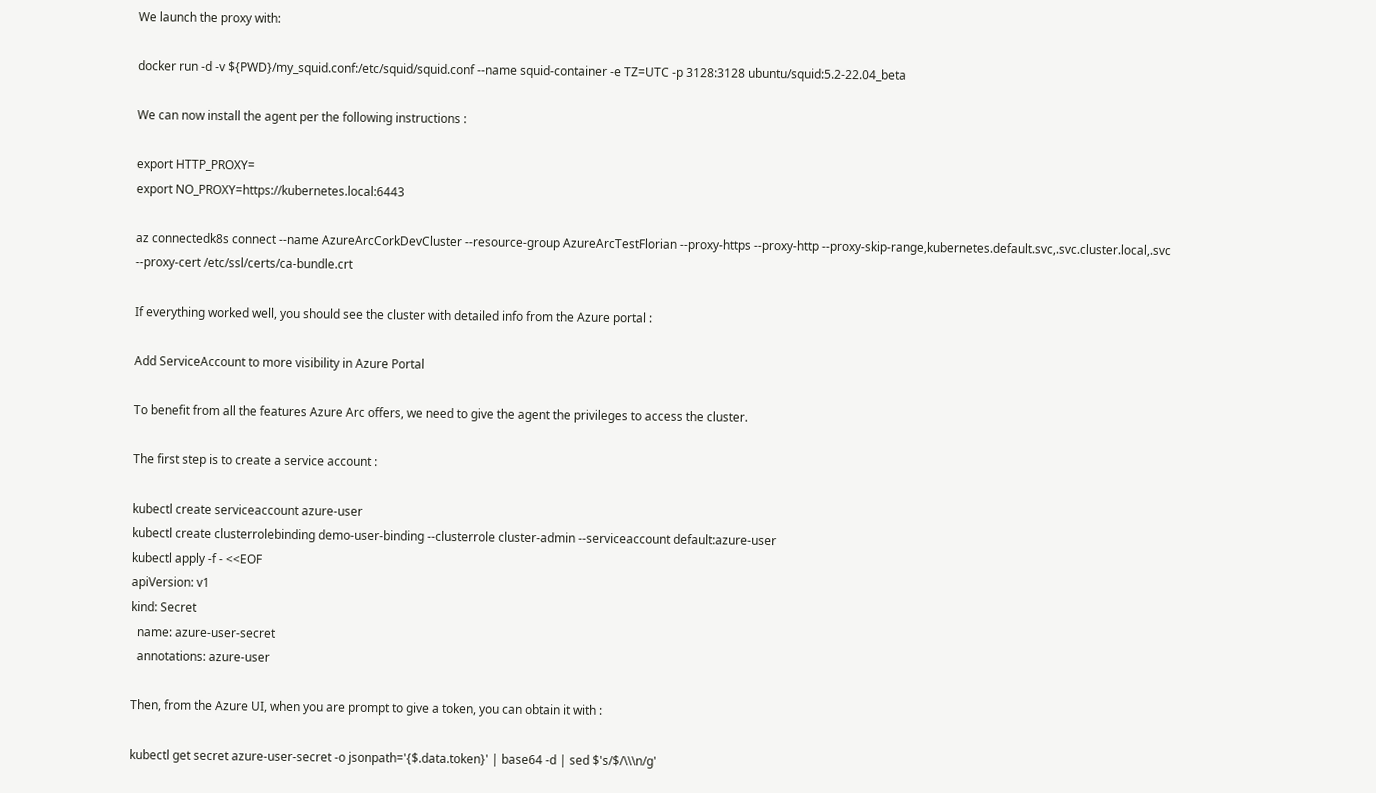We launch the proxy with:

docker run -d -v ${PWD}/my_squid.conf:/etc/squid/squid.conf --name squid-container -e TZ=UTC -p 3128:3128 ubuntu/squid:5.2-22.04_beta

We can now install the agent per the following instructions :

export HTTP_PROXY=
export NO_PROXY=https://kubernetes.local:6443

az connectedk8s connect --name AzureArcCorkDevCluster --resource-group AzureArcTestFlorian --proxy-https --proxy-http --proxy-skip-range,kubernetes.default.svc,.svc.cluster.local,.svc --proxy-cert /etc/ssl/certs/ca-bundle.crt

If everything worked well, you should see the cluster with detailed info from the Azure portal :

Add ServiceAccount to more visibility in Azure Portal

To benefit from all the features Azure Arc offers, we need to give the agent the privileges to access the cluster.

The first step is to create a service account :

kubectl create serviceaccount azure-user
kubectl create clusterrolebinding demo-user-binding --clusterrole cluster-admin --serviceaccount default:azure-user
kubectl apply -f - <<EOF
apiVersion: v1
kind: Secret
  name: azure-user-secret
  annotations: azure-user

Then, from the Azure UI, when you are prompt to give a token, you can obtain it with :

kubectl get secret azure-user-secret -o jsonpath='{$.data.token}' | base64 -d | sed $'s/$/\\\n/g'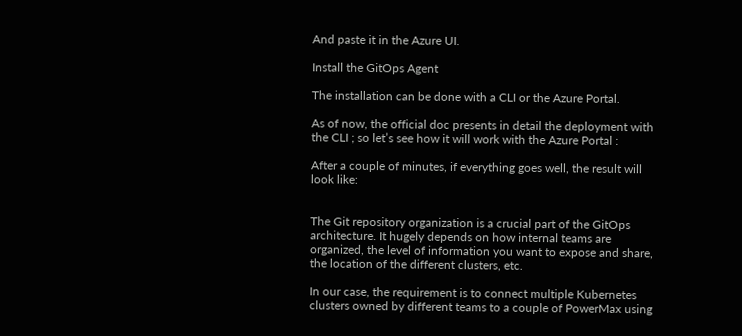And paste it in the Azure UI.

Install the GitOps Agent

The installation can be done with a CLI or the Azure Portal.

As of now, the official doc presents in detail the deployment with the CLI ; so let’s see how it will work with the Azure Portal :

After a couple of minutes, if everything goes well, the result will look like:


The Git repository organization is a crucial part of the GitOps architecture. It hugely depends on how internal teams are organized, the level of information you want to expose and share, the location of the different clusters, etc.

In our case, the requirement is to connect multiple Kubernetes clusters owned by different teams to a couple of PowerMax using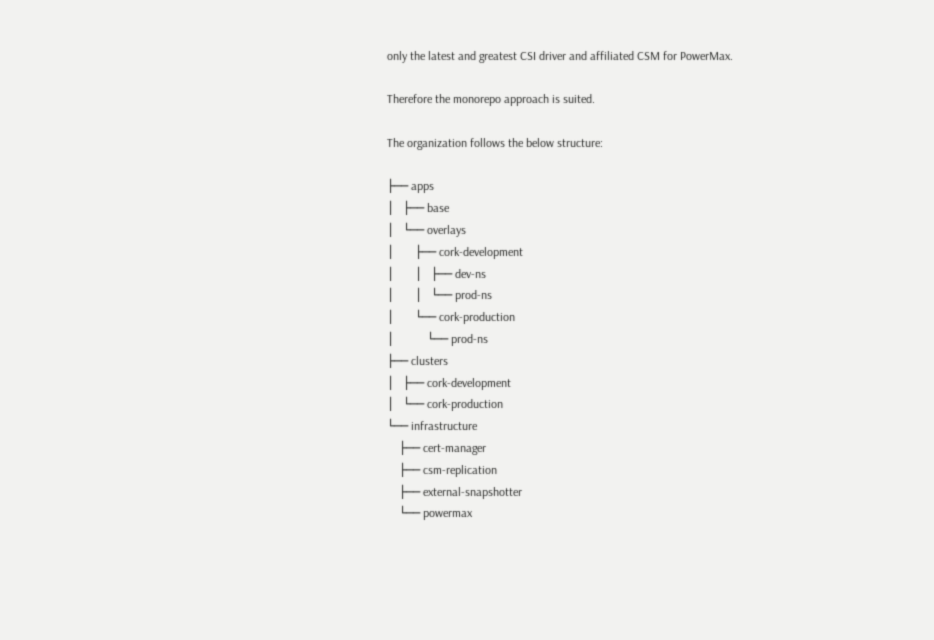only the latest and greatest CSI driver and affiliated CSM for PowerMax.

Therefore the monorepo approach is suited.

The organization follows the below structure:

├── apps
│   ├── base
│   └── overlays
│       ├── cork-development
│       │   ├── dev-ns
│       │   └── prod-ns
│       └── cork-production
│           └── prod-ns
├── clusters
│   ├── cork-development
│   └── cork-production
└── infrastructure
    ├── cert-manager
    ├── csm-replication
    ├── external-snapshotter
    └── powermax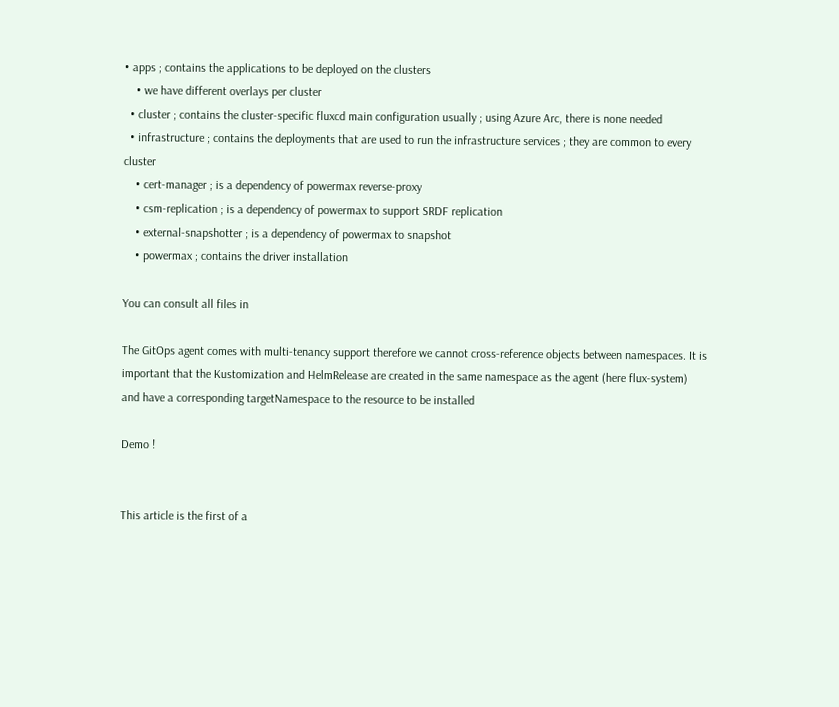• apps ; contains the applications to be deployed on the clusters
    • we have different overlays per cluster
  • cluster ; contains the cluster-specific fluxcd main configuration usually ; using Azure Arc, there is none needed
  • infrastructure ; contains the deployments that are used to run the infrastructure services ; they are common to every cluster
    • cert-manager ; is a dependency of powermax reverse-proxy
    • csm-replication ; is a dependency of powermax to support SRDF replication
    • external-snapshotter ; is a dependency of powermax to snapshot
    • powermax ; contains the driver installation

You can consult all files in

The GitOps agent comes with multi-tenancy support therefore we cannot cross-reference objects between namespaces. It is important that the Kustomization and HelmRelease are created in the same namespace as the agent (here flux-system) and have a corresponding targetNamespace to the resource to be installed

Demo !


This article is the first of a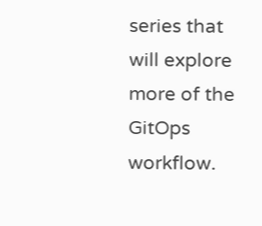series that will explore more of the GitOps workflow.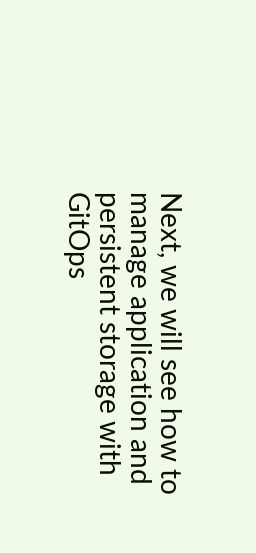Next, we will see how to manage application and persistent storage with GitOps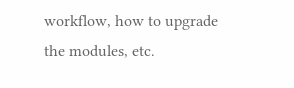workflow, how to upgrade the modules, etc.